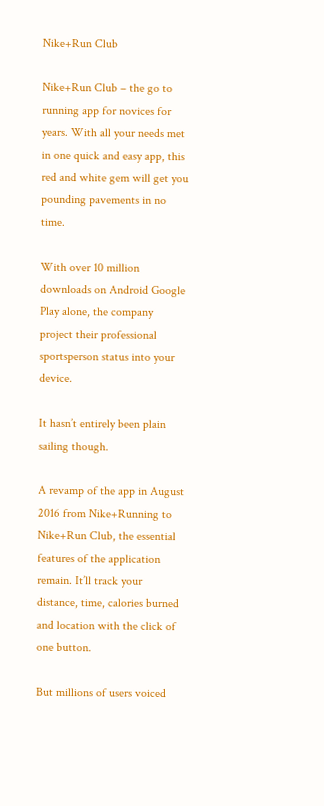Nike+Run Club

Nike+Run Club – the go to running app for novices for years. With all your needs met in one quick and easy app, this red and white gem will get you pounding pavements in no time.

With over 10 million downloads on Android Google Play alone, the company project their professional sportsperson status into your device.

It hasn’t entirely been plain sailing though.

A revamp of the app in August 2016 from Nike+Running to Nike+Run Club, the essential features of the application remain. It’ll track your distance, time, calories burned and location with the click of one button.

But millions of users voiced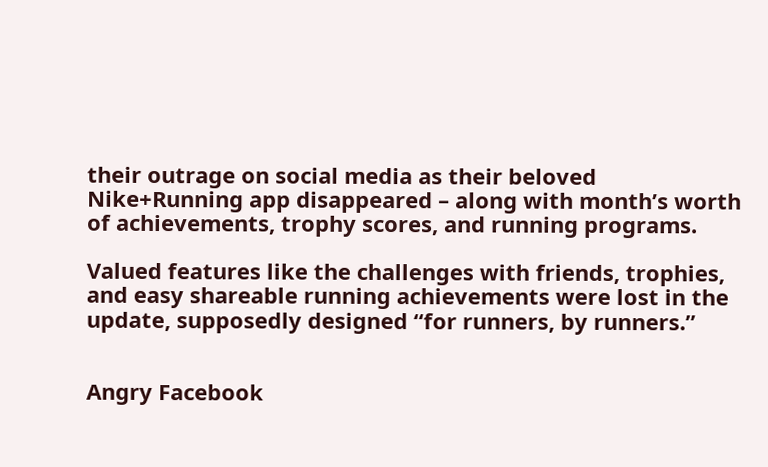their outrage on social media as their beloved Nike+Running app disappeared – along with month’s worth of achievements, trophy scores, and running programs.

Valued features like the challenges with friends, trophies, and easy shareable running achievements were lost in the update, supposedly designed “for runners, by runners.”


Angry Facebook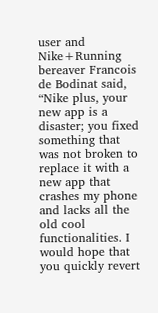user and Nike+Running bereaver Francois de Bodinat said, “Nike plus, your new app is a disaster; you fixed something that was not broken to replace it with a new app that crashes my phone and lacks all the old cool functionalities. I would hope that you quickly revert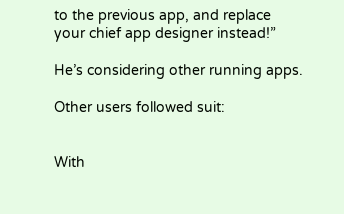to the previous app, and replace your chief app designer instead!”

He’s considering other running apps.

Other users followed suit:


With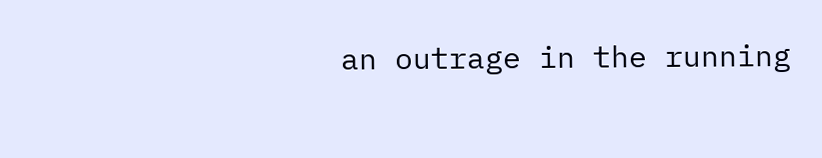an outrage in the running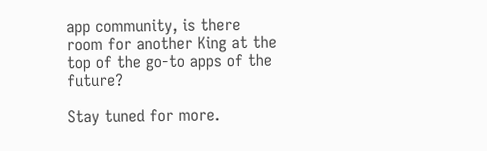app community, is there room for another King at the top of the go-to apps of the future?

Stay tuned for more.